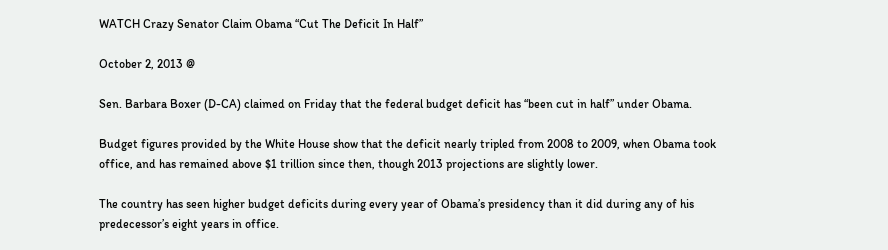WATCH Crazy Senator Claim Obama “Cut The Deficit In Half”

October 2, 2013 @

Sen. Barbara Boxer (D-CA) claimed on Friday that the federal budget deficit has “been cut in half” under Obama.

Budget figures provided by the White House show that the deficit nearly tripled from 2008 to 2009, when Obama took office, and has remained above $1 trillion since then, though 2013 projections are slightly lower.

The country has seen higher budget deficits during every year of Obama’s presidency than it did during any of his predecessor’s eight years in office.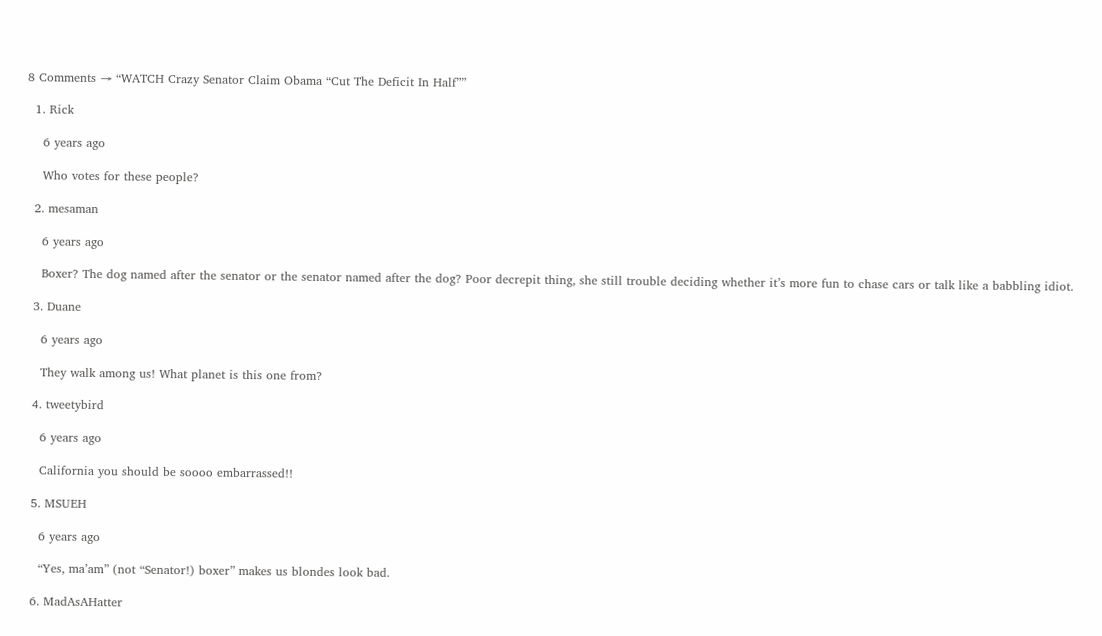8 Comments → “WATCH Crazy Senator Claim Obama “Cut The Deficit In Half””

  1. Rick

    6 years ago

    Who votes for these people?

  2. mesaman

    6 years ago

    Boxer? The dog named after the senator or the senator named after the dog? Poor decrepit thing, she still trouble deciding whether it’s more fun to chase cars or talk like a babbling idiot.

  3. Duane

    6 years ago

    They walk among us! What planet is this one from?

  4. tweetybird

    6 years ago

    California you should be soooo embarrassed!!

  5. MSUEH

    6 years ago

    “Yes, ma’am” (not “Senator!) boxer” makes us blondes look bad.

  6. MadAsAHatter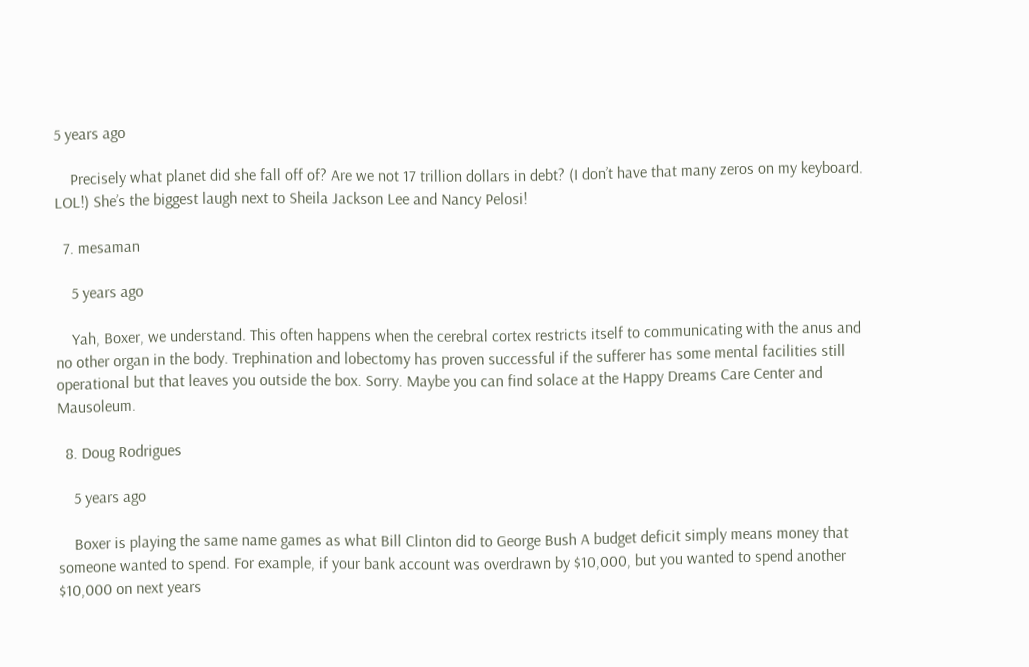5 years ago

    Precisely what planet did she fall off of? Are we not 17 trillion dollars in debt? (I don’t have that many zeros on my keyboard. LOL!) She’s the biggest laugh next to Sheila Jackson Lee and Nancy Pelosi!

  7. mesaman

    5 years ago

    Yah, Boxer, we understand. This often happens when the cerebral cortex restricts itself to communicating with the anus and no other organ in the body. Trephination and lobectomy has proven successful if the sufferer has some mental facilities still operational but that leaves you outside the box. Sorry. Maybe you can find solace at the Happy Dreams Care Center and Mausoleum.

  8. Doug Rodrigues

    5 years ago

    Boxer is playing the same name games as what Bill Clinton did to George Bush A budget deficit simply means money that someone wanted to spend. For example, if your bank account was overdrawn by $10,000, but you wanted to spend another $10,000 on next years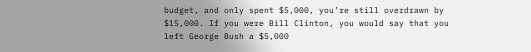budget, and only spent $5,000, you’re still overdrawn by $15,000. If you were Bill Clinton, you would say that you left George Bush a $5,000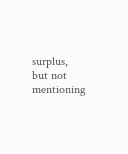surplus, but not mentioning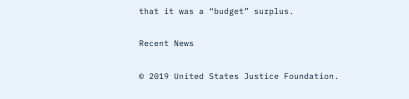that it was a “budget” surplus.

Recent News

© 2019 United States Justice Foundation.